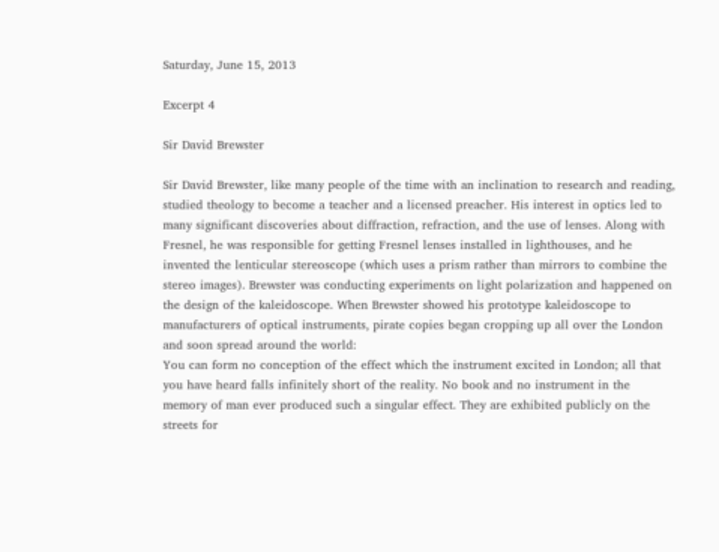Saturday, June 15, 2013

Excerpt 4

Sir David Brewster

Sir David Brewster, like many people of the time with an inclination to research and reading, studied theology to become a teacher and a licensed preacher. His interest in optics led to many significant discoveries about diffraction, refraction, and the use of lenses. Along with Fresnel, he was responsible for getting Fresnel lenses installed in lighthouses, and he invented the lenticular stereoscope (which uses a prism rather than mirrors to combine the stereo images). Brewster was conducting experiments on light polarization and happened on the design of the kaleidoscope. When Brewster showed his prototype kaleidoscope to manufacturers of optical instruments, pirate copies began cropping up all over the London and soon spread around the world:
You can form no conception of the effect which the instrument excited in London; all that you have heard falls infinitely short of the reality. No book and no instrument in the memory of man ever produced such a singular effect. They are exhibited publicly on the streets for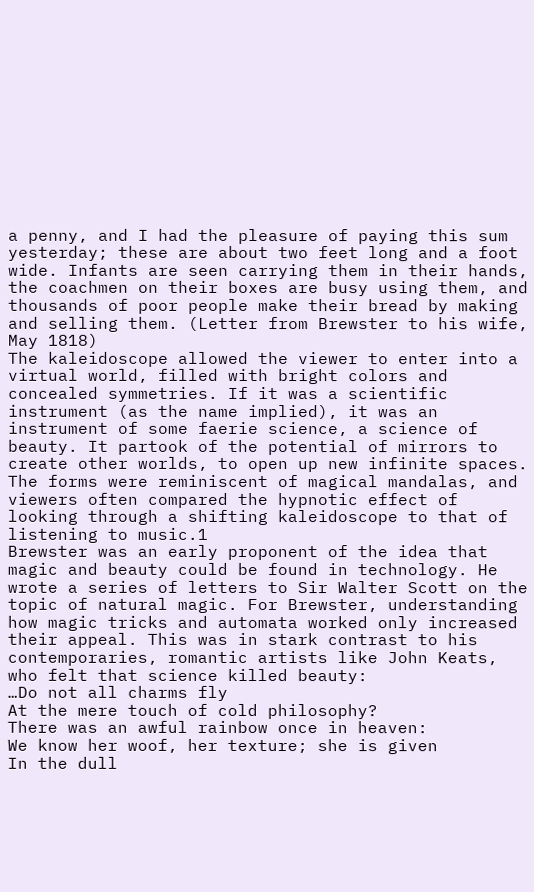a penny, and I had the pleasure of paying this sum yesterday; these are about two feet long and a foot wide. Infants are seen carrying them in their hands, the coachmen on their boxes are busy using them, and thousands of poor people make their bread by making and selling them. (Letter from Brewster to his wife, May 1818)
The kaleidoscope allowed the viewer to enter into a virtual world, filled with bright colors and concealed symmetries. If it was a scientific instrument (as the name implied), it was an instrument of some faerie science, a science of beauty. It partook of the potential of mirrors to create other worlds, to open up new infinite spaces. The forms were reminiscent of magical mandalas, and viewers often compared the hypnotic effect of looking through a shifting kaleidoscope to that of listening to music.1
Brewster was an early proponent of the idea that magic and beauty could be found in technology. He wrote a series of letters to Sir Walter Scott on the topic of natural magic. For Brewster, understanding how magic tricks and automata worked only increased their appeal. This was in stark contrast to his contemporaries, romantic artists like John Keats, who felt that science killed beauty:
…Do not all charms fly
At the mere touch of cold philosophy?
There was an awful rainbow once in heaven:
We know her woof, her texture; she is given
In the dull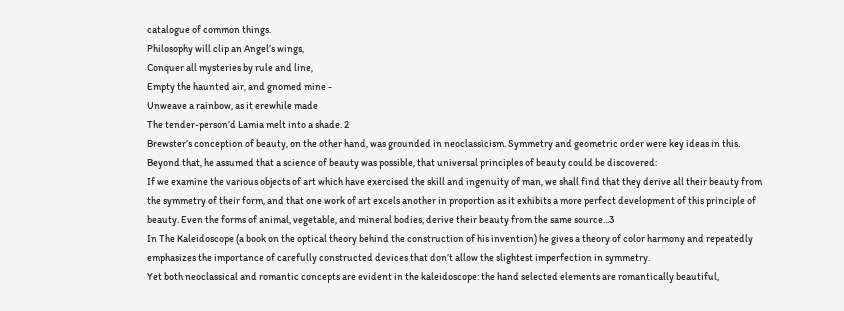catalogue of common things.
Philosophy will clip an Angel’s wings,
Conquer all mysteries by rule and line,
Empty the haunted air, and gnomed mine -
Unweave a rainbow, as it erewhile made
The tender-person’d Lamia melt into a shade. 2
Brewster’s conception of beauty, on the other hand, was grounded in neoclassicism. Symmetry and geometric order were key ideas in this. Beyond that, he assumed that a science of beauty was possible, that universal principles of beauty could be discovered:
If we examine the various objects of art which have exercised the skill and ingenuity of man, we shall find that they derive all their beauty from the symmetry of their form, and that one work of art excels another in proportion as it exhibits a more perfect development of this principle of beauty. Even the forms of animal, vegetable, and mineral bodies, derive their beauty from the same source...3
In The Kaleidoscope (a book on the optical theory behind the construction of his invention) he gives a theory of color harmony and repeatedly emphasizes the importance of carefully constructed devices that don’t allow the slightest imperfection in symmetry.
Yet both neoclassical and romantic concepts are evident in the kaleidoscope: the hand selected elements are romantically beautiful,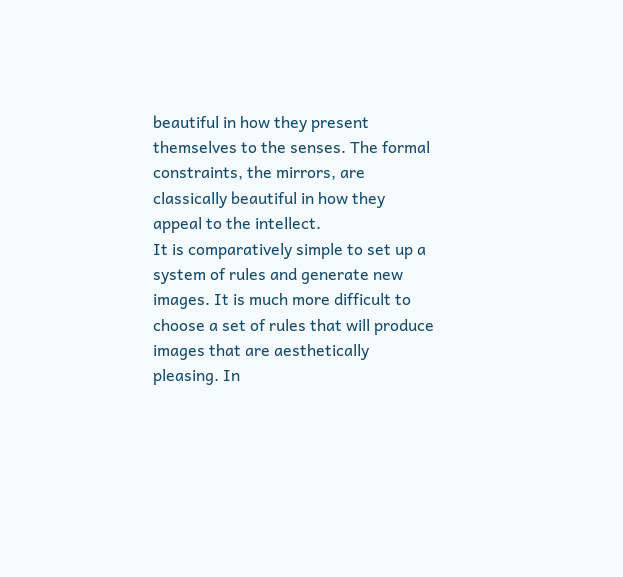beautiful in how they present themselves to the senses. The formal constraints, the mirrors, are classically beautiful in how they appeal to the intellect.
It is comparatively simple to set up a system of rules and generate new images. It is much more difficult to choose a set of rules that will produce images that are aesthetically pleasing. In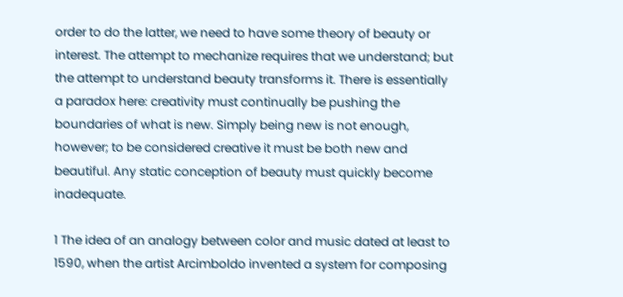order to do the latter, we need to have some theory of beauty or interest. The attempt to mechanize requires that we understand; but the attempt to understand beauty transforms it. There is essentially a paradox here: creativity must continually be pushing the boundaries of what is new. Simply being new is not enough, however; to be considered creative it must be both new and beautiful. Any static conception of beauty must quickly become inadequate.

1 The idea of an analogy between color and music dated at least to 1590, when the artist Arcimboldo invented a system for composing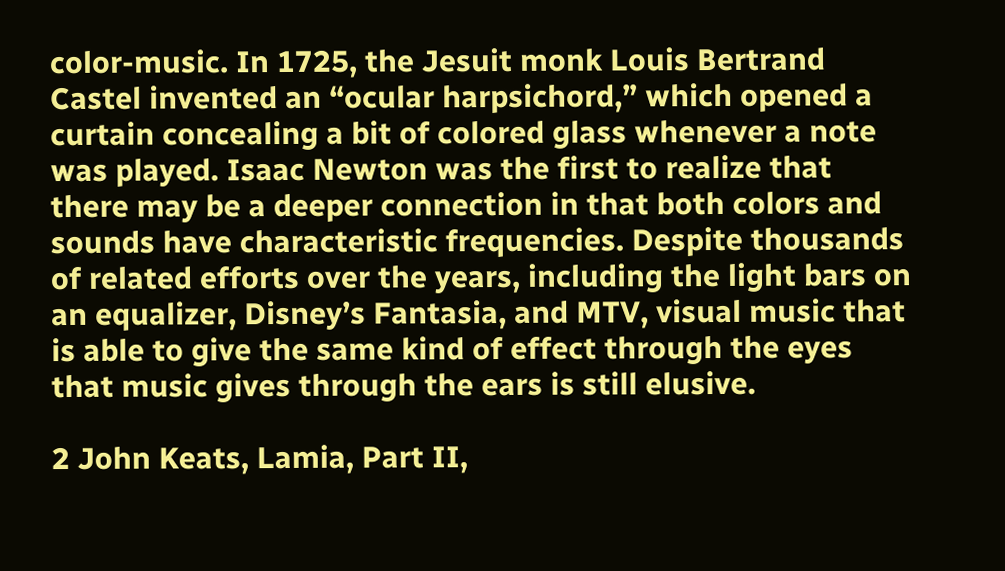color-music. In 1725, the Jesuit monk Louis Bertrand Castel invented an “ocular harpsichord,” which opened a curtain concealing a bit of colored glass whenever a note was played. Isaac Newton was the first to realize that there may be a deeper connection in that both colors and sounds have characteristic frequencies. Despite thousands of related efforts over the years, including the light bars on an equalizer, Disney’s Fantasia, and MTV, visual music that is able to give the same kind of effect through the eyes that music gives through the ears is still elusive.

2 John Keats, Lamia, Part II,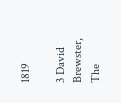1819

3 David Brewster, The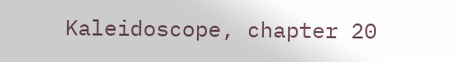Kaleidoscope, chapter 20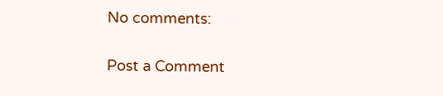No comments:

Post a Comment